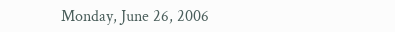Monday, June 26, 2006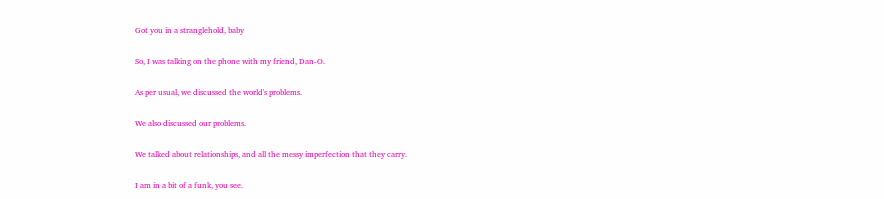Got you in a stranglehold, baby

So, I was talking on the phone with my friend, Dan-O.

As per usual, we discussed the world's problems.

We also discussed our problems.

We talked about relationships, and all the messy imperfection that they carry.

I am in a bit of a funk, you see.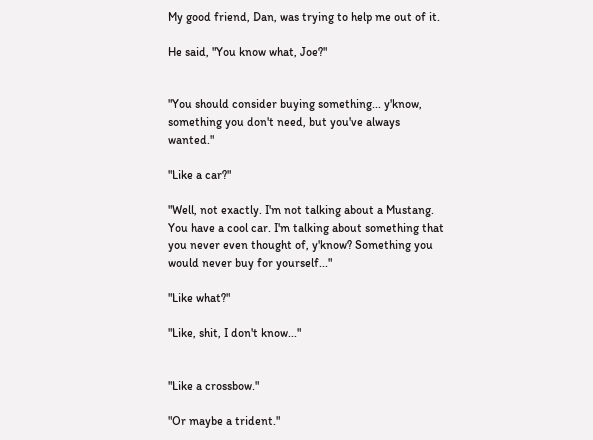My good friend, Dan, was trying to help me out of it.

He said, "You know what, Joe?"


"You should consider buying something... y'know, something you don't need, but you've always wanted."

"Like a car?"

"Well, not exactly. I'm not talking about a Mustang. You have a cool car. I'm talking about something that you never even thought of, y'know? Something you would never buy for yourself..."

"Like what?"

"Like, shit, I don't know..."


"Like a crossbow."

"Or maybe a trident."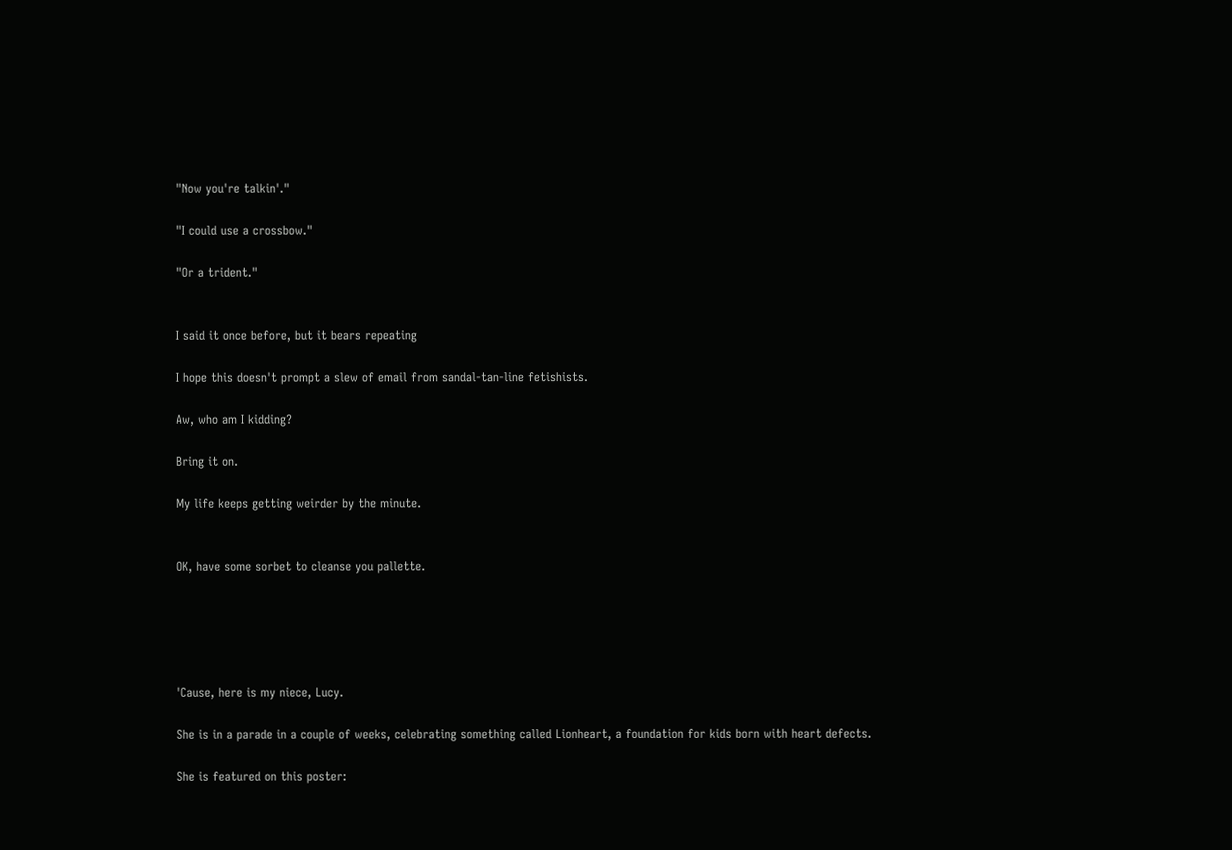"Now you're talkin'."

"I could use a crossbow."

"Or a trident."


I said it once before, but it bears repeating

I hope this doesn't prompt a slew of email from sandal-tan-line fetishists.

Aw, who am I kidding?

Bring it on.

My life keeps getting weirder by the minute.


OK, have some sorbet to cleanse you pallette.





'Cause, here is my niece, Lucy.

She is in a parade in a couple of weeks, celebrating something called Lionheart, a foundation for kids born with heart defects.

She is featured on this poster: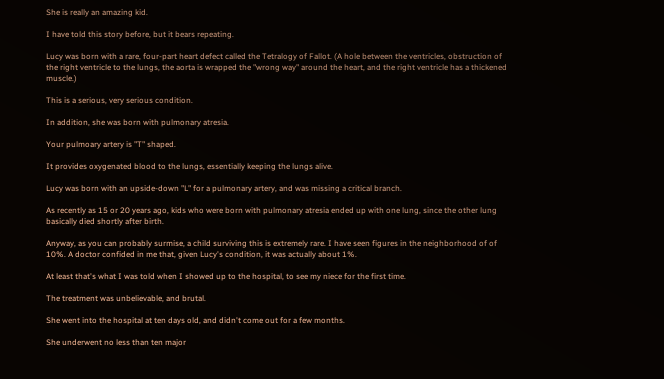She is really an amazing kid.

I have told this story before, but it bears repeating.

Lucy was born with a rare, four-part heart defect called the Tetralogy of Fallot. (A hole between the ventricles, obstruction of the right ventricle to the lungs, the aorta is wrapped the "wrong way" around the heart, and the right ventricle has a thickened muscle.)

This is a serious, very serious condition.

In addition, she was born with pulmonary atresia.

Your pulmoary artery is "T" shaped.

It provides oxygenated blood to the lungs, essentially keeping the lungs alive.

Lucy was born with an upside-down "L" for a pulmonary artery, and was missing a critical branch.

As recently as 15 or 20 years ago, kids who were born with pulmonary atresia ended up with one lung, since the other lung basically died shortly after birth.

Anyway, as you can probably surmise, a child surviving this is extremely rare. I have seen figures in the neighborhood of of 10%. A doctor confided in me that, given Lucy's condition, it was actually about 1%.

At least that's what I was told when I showed up to the hospital, to see my niece for the first time.

The treatment was unbelievable, and brutal.

She went into the hospital at ten days old, and didn't come out for a few months.

She underwent no less than ten major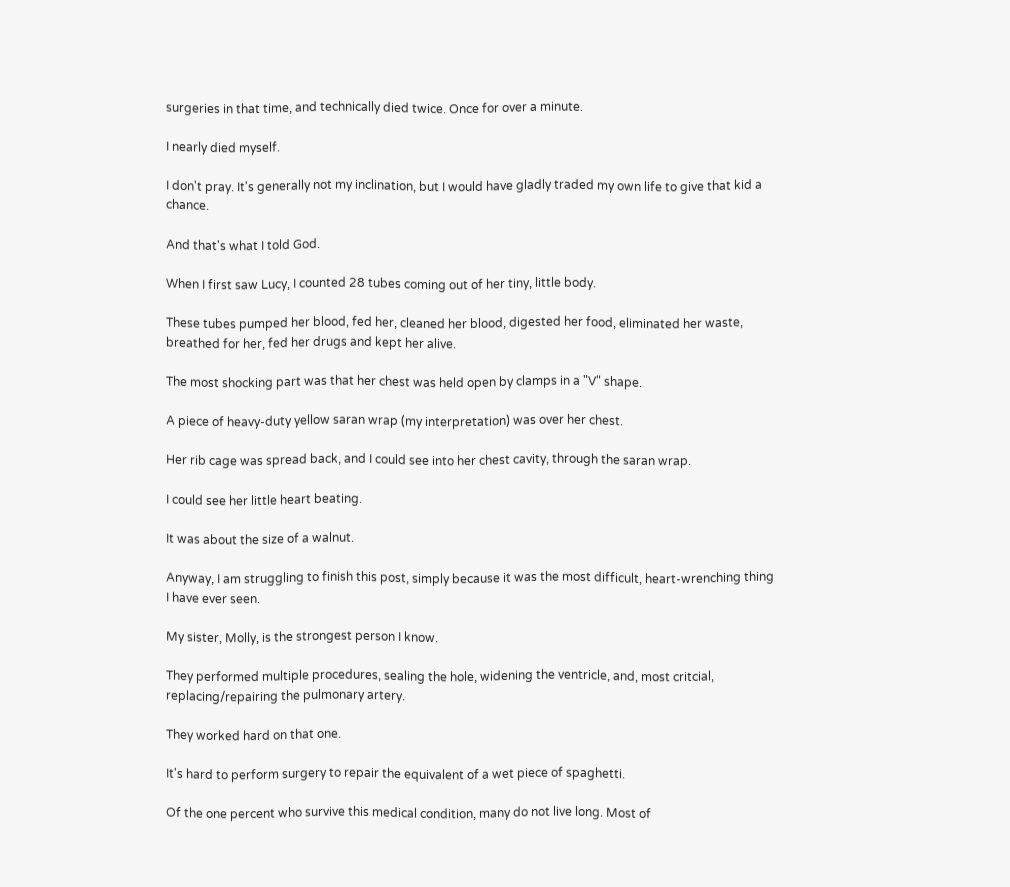surgeries in that time, and technically died twice. Once for over a minute.

I nearly died myself.

I don't pray. It's generally not my inclination, but I would have gladly traded my own life to give that kid a chance.

And that's what I told God.

When I first saw Lucy, I counted 28 tubes coming out of her tiny, little body.

These tubes pumped her blood, fed her, cleaned her blood, digested her food, eliminated her waste, breathed for her, fed her drugs and kept her alive.

The most shocking part was that her chest was held open by clamps in a "V" shape.

A piece of heavy-duty yellow saran wrap (my interpretation) was over her chest.

Her rib cage was spread back, and I could see into her chest cavity, through the saran wrap.

I could see her little heart beating.

It was about the size of a walnut.

Anyway, I am struggling to finish this post, simply because it was the most difficult, heart-wrenching thing I have ever seen.

My sister, Molly, is the strongest person I know.

They performed multiple procedures, sealing the hole, widening the ventricle, and, most critcial, replacing/repairing the pulmonary artery.

They worked hard on that one.

It's hard to perform surgery to repair the equivalent of a wet piece of spaghetti.

Of the one percent who survive this medical condition, many do not live long. Most of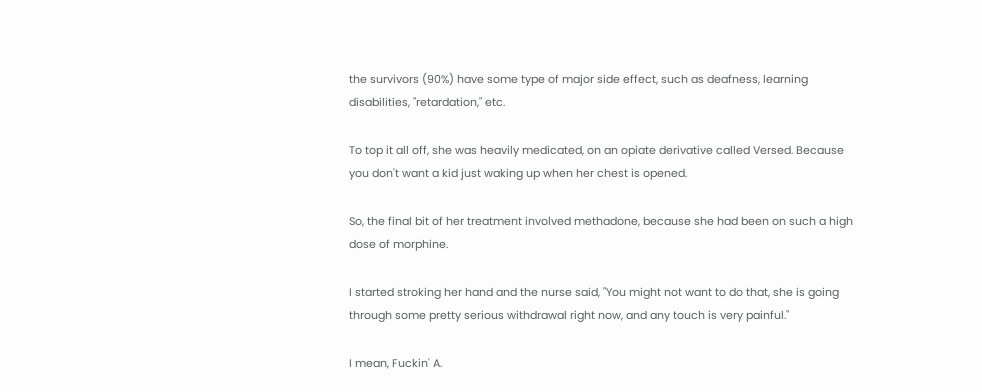the survivors (90%) have some type of major side effect, such as deafness, learning disabilities, "retardation," etc.

To top it all off, she was heavily medicated, on an opiate derivative called Versed. Because you don't want a kid just waking up when her chest is opened.

So, the final bit of her treatment involved methadone, because she had been on such a high dose of morphine.

I started stroking her hand and the nurse said, "You might not want to do that, she is going through some pretty serious withdrawal right now, and any touch is very painful."

I mean, Fuckin' A.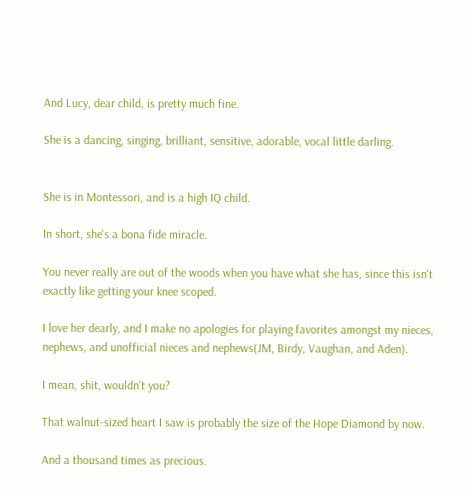And Lucy, dear child, is pretty much fine.

She is a dancing, singing, brilliant, sensitive, adorable, vocal little darling.


She is in Montessori, and is a high IQ child.

In short, she's a bona fide miracle.

You never really are out of the woods when you have what she has, since this isn't exactly like getting your knee scoped.

I love her dearly, and I make no apologies for playing favorites amongst my nieces, nephews, and unofficial nieces and nephews(JM, Birdy, Vaughan, and Aden).

I mean, shit, wouldn't you?

That walnut-sized heart I saw is probably the size of the Hope Diamond by now.

And a thousand times as precious.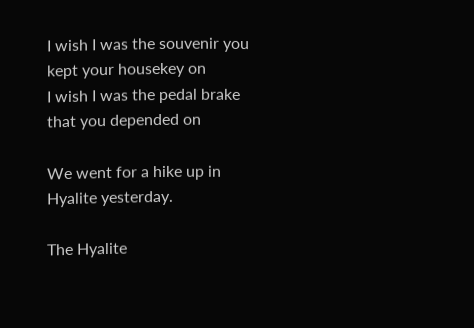I wish I was the souvenir you kept your housekey on
I wish I was the pedal brake that you depended on

We went for a hike up in Hyalite yesterday.

The Hyalite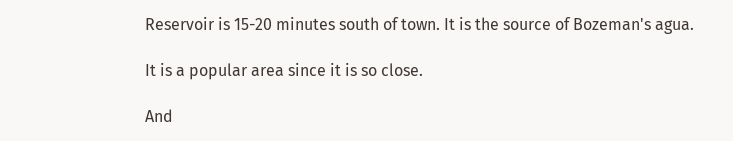Reservoir is 15-20 minutes south of town. It is the source of Bozeman's agua.

It is a popular area since it is so close.

And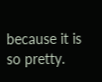because it is so pretty.